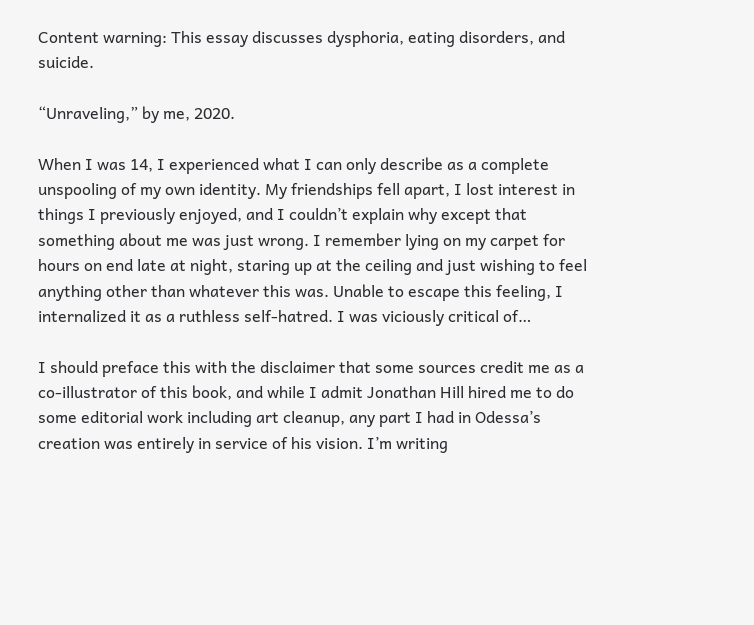Content warning: This essay discusses dysphoria, eating disorders, and suicide.

“Unraveling,” by me, 2020.

When I was 14, I experienced what I can only describe as a complete unspooling of my own identity. My friendships fell apart, I lost interest in things I previously enjoyed, and I couldn’t explain why except that something about me was just wrong. I remember lying on my carpet for hours on end late at night, staring up at the ceiling and just wishing to feel anything other than whatever this was. Unable to escape this feeling, I internalized it as a ruthless self-hatred. I was viciously critical of…

I should preface this with the disclaimer that some sources credit me as a co-illustrator of this book, and while I admit Jonathan Hill hired me to do some editorial work including art cleanup, any part I had in Odessa’s creation was entirely in service of his vision. I’m writing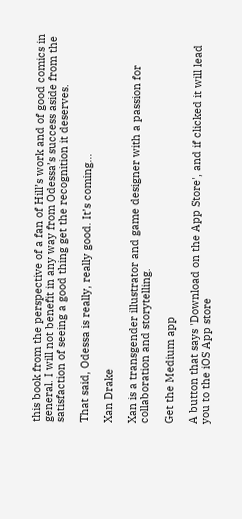this book from the perspective of a fan of Hill’s work and of good comics in general. I will not benefit in any way from Odessa’s success aside from the satisfaction of seeing a good thing get the recognition it deserves.

That said, Odessa is really, really good. It’s coming…

Xan Drake

Xan is a transgender illustrator and game designer with a passion for collaboration and storytelling.

Get the Medium app

A button that says 'Download on the App Store', and if clicked it will lead you to the iOS App store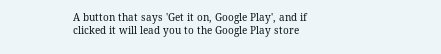A button that says 'Get it on, Google Play', and if clicked it will lead you to the Google Play store